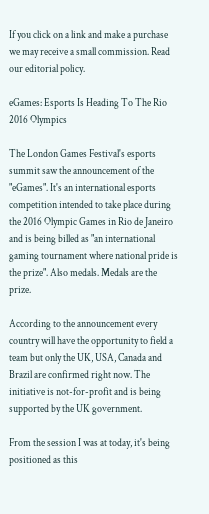If you click on a link and make a purchase we may receive a small commission. Read our editorial policy.

eGames: Esports Is Heading To The Rio 2016 Olympics

The London Games Festival's esports summit saw the announcement of the "eGames". It's an international esports competition intended to take place during the 2016 Olympic Games in Rio de Janeiro and is being billed as "an international gaming tournament where national pride is the prize". Also medals. Medals are the prize.

According to the announcement every country will have the opportunity to field a team but only the UK, USA, Canada and Brazil are confirmed right now. The initiative is not-for-profit and is being supported by the UK government.

From the session I was at today, it's being positioned as this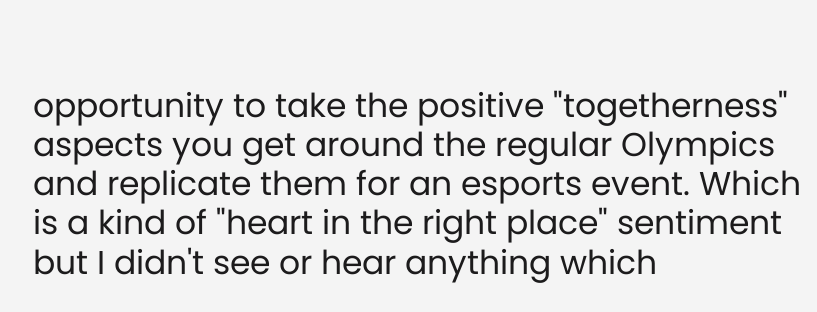opportunity to take the positive "togetherness" aspects you get around the regular Olympics and replicate them for an esports event. Which is a kind of "heart in the right place" sentiment but I didn't see or hear anything which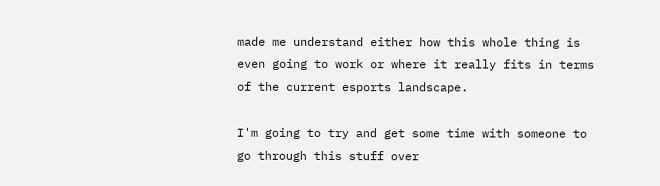made me understand either how this whole thing is even going to work or where it really fits in terms of the current esports landscape.

I'm going to try and get some time with someone to go through this stuff over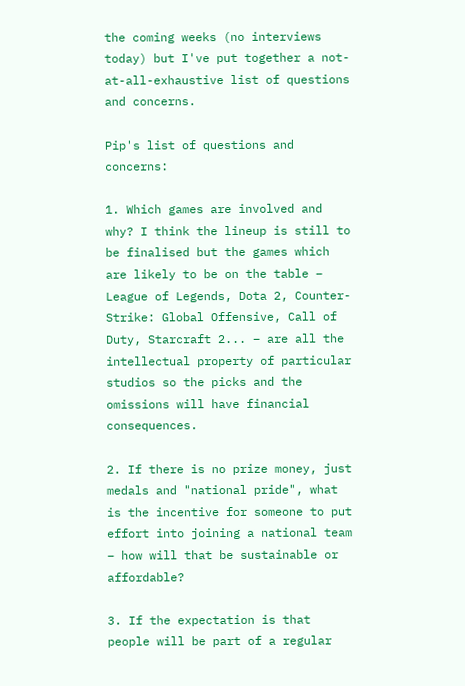the coming weeks (no interviews today) but I've put together a not-at-all-exhaustive list of questions and concerns.

Pip's list of questions and concerns:

1. Which games are involved and why? I think the lineup is still to be finalised but the games which are likely to be on the table – League of Legends, Dota 2, Counter-Strike: Global Offensive, Call of Duty, Starcraft 2... – are all the intellectual property of particular studios so the picks and the omissions will have financial consequences.

2. If there is no prize money, just medals and "national pride", what is the incentive for someone to put effort into joining a national team – how will that be sustainable or affordable?

3. If the expectation is that people will be part of a regular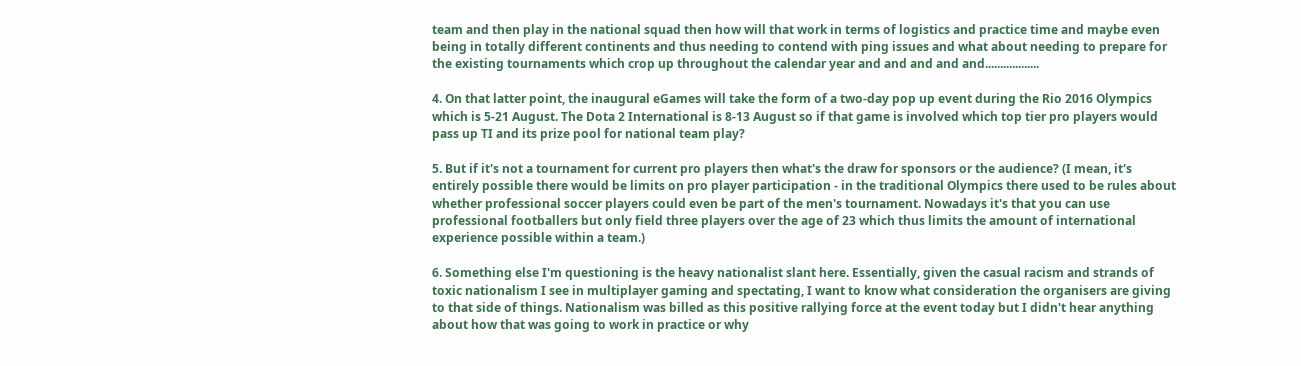team and then play in the national squad then how will that work in terms of logistics and practice time and maybe even being in totally different continents and thus needing to contend with ping issues and what about needing to prepare for the existing tournaments which crop up throughout the calendar year and and and and and..................

4. On that latter point, the inaugural eGames will take the form of a two-day pop up event during the Rio 2016 Olympics which is 5-21 August. The Dota 2 International is 8-13 August so if that game is involved which top tier pro players would pass up TI and its prize pool for national team play?

5. But if it's not a tournament for current pro players then what's the draw for sponsors or the audience? (I mean, it's entirely possible there would be limits on pro player participation - in the traditional Olympics there used to be rules about whether professional soccer players could even be part of the men's tournament. Nowadays it's that you can use professional footballers but only field three players over the age of 23 which thus limits the amount of international experience possible within a team.)

6. Something else I'm questioning is the heavy nationalist slant here. Essentially, given the casual racism and strands of toxic nationalism I see in multiplayer gaming and spectating, I want to know what consideration the organisers are giving to that side of things. Nationalism was billed as this positive rallying force at the event today but I didn't hear anything about how that was going to work in practice or why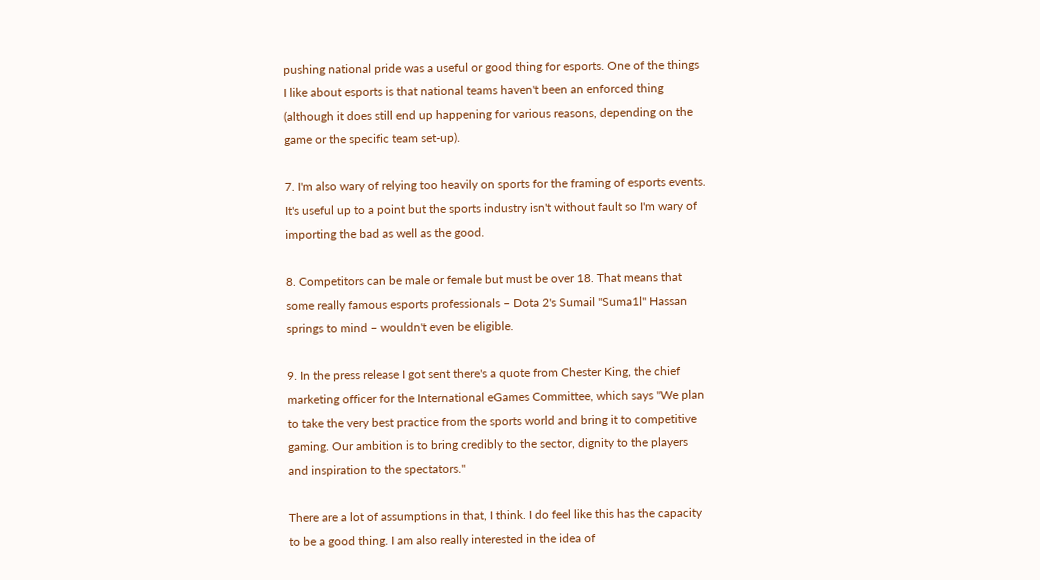pushing national pride was a useful or good thing for esports. One of the things I like about esports is that national teams haven't been an enforced thing (although it does still end up happening for various reasons, depending on the game or the specific team set-up).

7. I'm also wary of relying too heavily on sports for the framing of esports events. It's useful up to a point but the sports industry isn't without fault so I'm wary of importing the bad as well as the good.

8. Competitors can be male or female but must be over 18. That means that some really famous esports professionals – Dota 2's Sumail "Suma1l" Hassan springs to mind – wouldn't even be eligible.

9. In the press release I got sent there's a quote from Chester King, the chief marketing officer for the International eGames Committee, which says "We plan to take the very best practice from the sports world and bring it to competitive gaming. Our ambition is to bring credibly to the sector, dignity to the players and inspiration to the spectators."

There are a lot of assumptions in that, I think. I do feel like this has the capacity to be a good thing. I am also really interested in the idea of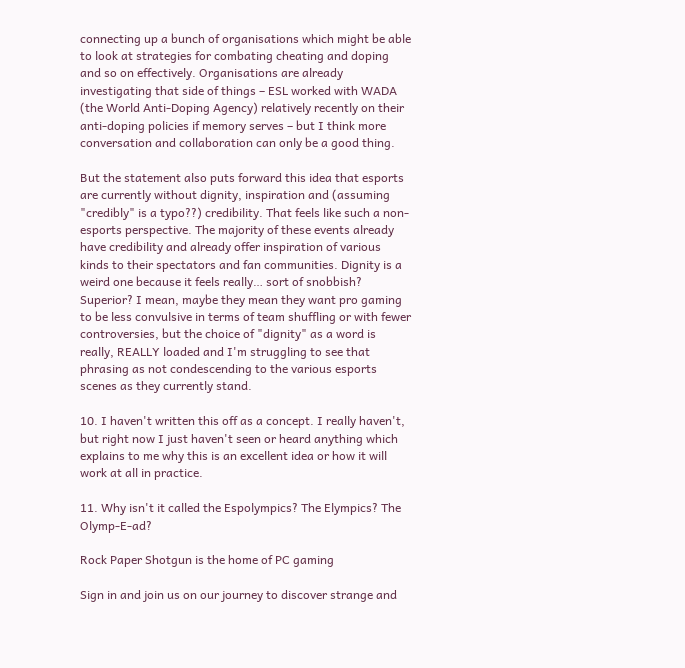connecting up a bunch of organisations which might be able to look at strategies for combating cheating and doping and so on effectively. Organisations are already investigating that side of things – ESL worked with WADA (the World Anti-Doping Agency) relatively recently on their anti-doping policies if memory serves – but I think more conversation and collaboration can only be a good thing.

But the statement also puts forward this idea that esports are currently without dignity, inspiration and (assuming "credibly" is a typo??) credibility. That feels like such a non-esports perspective. The majority of these events already have credibility and already offer inspiration of various kinds to their spectators and fan communities. Dignity is a weird one because it feels really… sort of snobbish? Superior? I mean, maybe they mean they want pro gaming to be less convulsive in terms of team shuffling or with fewer controversies, but the choice of "dignity" as a word is really, REALLY loaded and I'm struggling to see that phrasing as not condescending to the various esports scenes as they currently stand.

10. I haven't written this off as a concept. I really haven't, but right now I just haven't seen or heard anything which explains to me why this is an excellent idea or how it will work at all in practice.

11. Why isn't it called the Espolympics? The Elympics? The Olymp-E-ad?

Rock Paper Shotgun is the home of PC gaming

Sign in and join us on our journey to discover strange and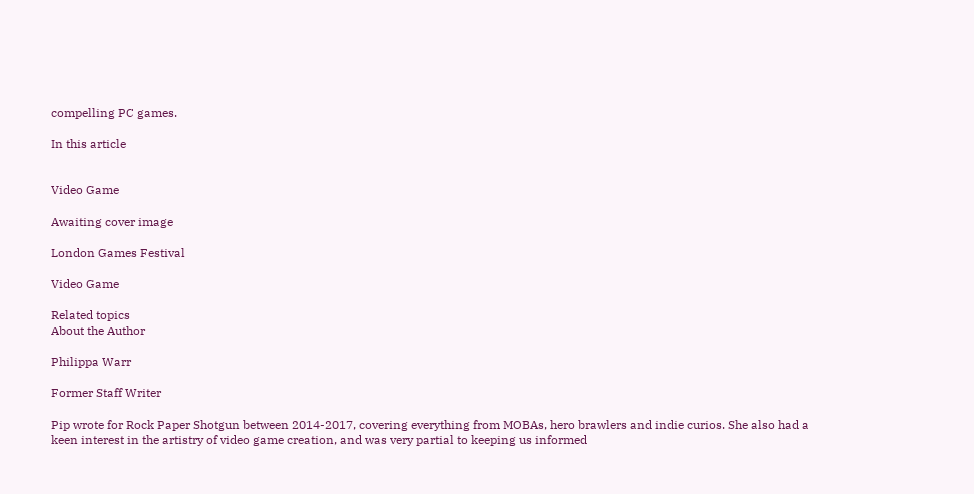compelling PC games.

In this article


Video Game

Awaiting cover image

London Games Festival

Video Game

Related topics
About the Author

Philippa Warr

Former Staff Writer

Pip wrote for Rock Paper Shotgun between 2014-2017, covering everything from MOBAs, hero brawlers and indie curios. She also had a keen interest in the artistry of video game creation, and was very partial to keeping us informed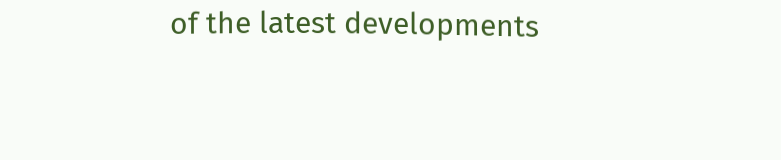of the latest developments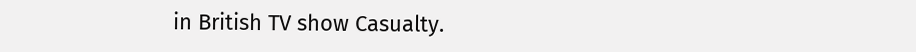in British TV show Casualty.